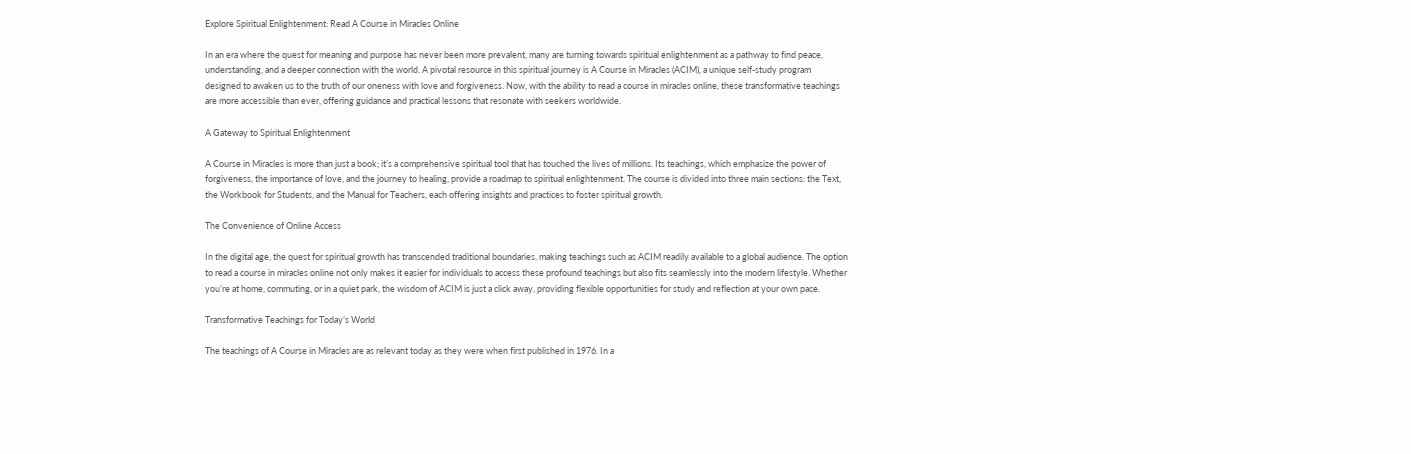Explore Spiritual Enlightenment: Read A Course in Miracles Online

In an era where the quest for meaning and purpose has never been more prevalent, many are turning towards spiritual enlightenment as a pathway to find peace, understanding, and a deeper connection with the world. A pivotal resource in this spiritual journey is A Course in Miracles (ACIM), a unique self-study program designed to awaken us to the truth of our oneness with love and forgiveness. Now, with the ability to read a course in miracles online, these transformative teachings are more accessible than ever, offering guidance and practical lessons that resonate with seekers worldwide.

A Gateway to Spiritual Enlightenment

A Course in Miracles is more than just a book; it’s a comprehensive spiritual tool that has touched the lives of millions. Its teachings, which emphasize the power of forgiveness, the importance of love, and the journey to healing, provide a roadmap to spiritual enlightenment. The course is divided into three main sections: the Text, the Workbook for Students, and the Manual for Teachers, each offering insights and practices to foster spiritual growth.

The Convenience of Online Access

In the digital age, the quest for spiritual growth has transcended traditional boundaries, making teachings such as ACIM readily available to a global audience. The option to read a course in miracles online not only makes it easier for individuals to access these profound teachings but also fits seamlessly into the modern lifestyle. Whether you’re at home, commuting, or in a quiet park, the wisdom of ACIM is just a click away, providing flexible opportunities for study and reflection at your own pace.

Transformative Teachings for Today’s World

The teachings of A Course in Miracles are as relevant today as they were when first published in 1976. In a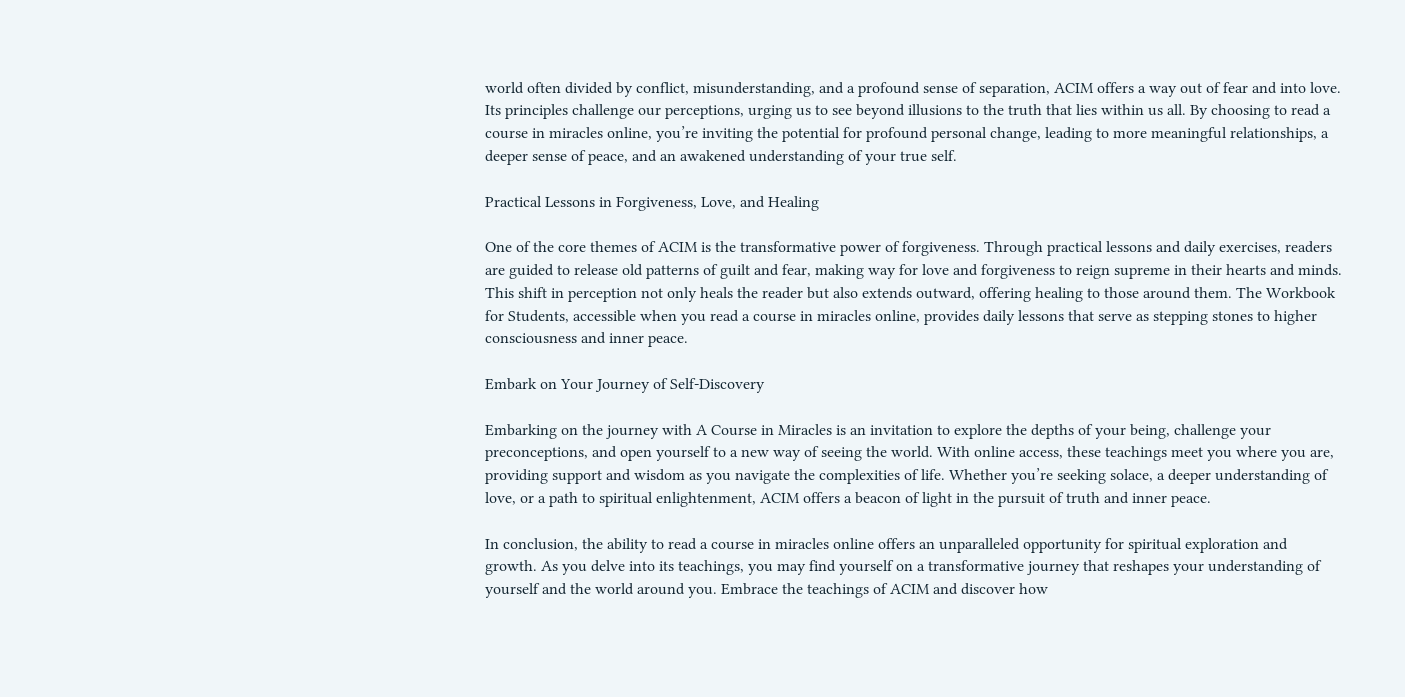world often divided by conflict, misunderstanding, and a profound sense of separation, ACIM offers a way out of fear and into love. Its principles challenge our perceptions, urging us to see beyond illusions to the truth that lies within us all. By choosing to read a course in miracles online, you’re inviting the potential for profound personal change, leading to more meaningful relationships, a deeper sense of peace, and an awakened understanding of your true self.

Practical Lessons in Forgiveness, Love, and Healing

One of the core themes of ACIM is the transformative power of forgiveness. Through practical lessons and daily exercises, readers are guided to release old patterns of guilt and fear, making way for love and forgiveness to reign supreme in their hearts and minds. This shift in perception not only heals the reader but also extends outward, offering healing to those around them. The Workbook for Students, accessible when you read a course in miracles online, provides daily lessons that serve as stepping stones to higher consciousness and inner peace.

Embark on Your Journey of Self-Discovery

Embarking on the journey with A Course in Miracles is an invitation to explore the depths of your being, challenge your preconceptions, and open yourself to a new way of seeing the world. With online access, these teachings meet you where you are, providing support and wisdom as you navigate the complexities of life. Whether you’re seeking solace, a deeper understanding of love, or a path to spiritual enlightenment, ACIM offers a beacon of light in the pursuit of truth and inner peace.

In conclusion, the ability to read a course in miracles online offers an unparalleled opportunity for spiritual exploration and growth. As you delve into its teachings, you may find yourself on a transformative journey that reshapes your understanding of yourself and the world around you. Embrace the teachings of ACIM and discover how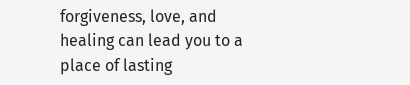forgiveness, love, and healing can lead you to a place of lasting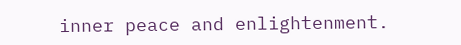inner peace and enlightenment.